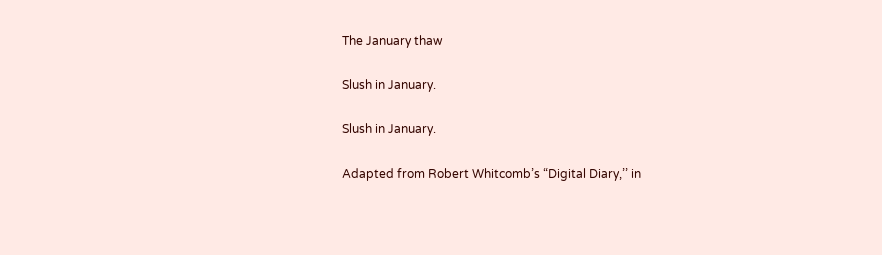The January thaw

Slush in January.

Slush in January.

Adapted from Robert Whitcomb’s “Digital Diary,’’ in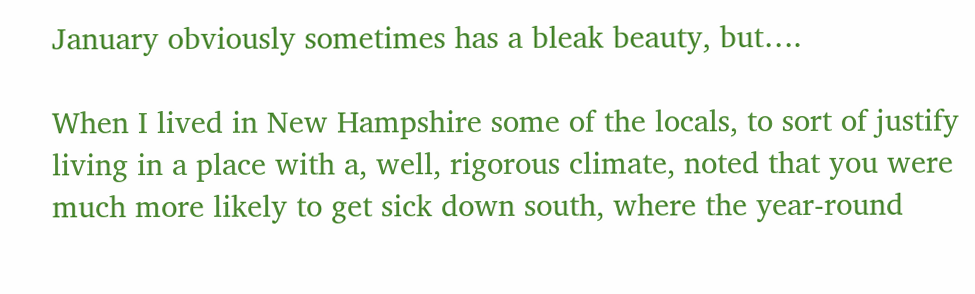January obviously sometimes has a bleak beauty, but….

When I lived in New Hampshire some of the locals, to sort of justify living in a place with a, well, rigorous climate, noted that you were much more likely to get sick down south, where the year-round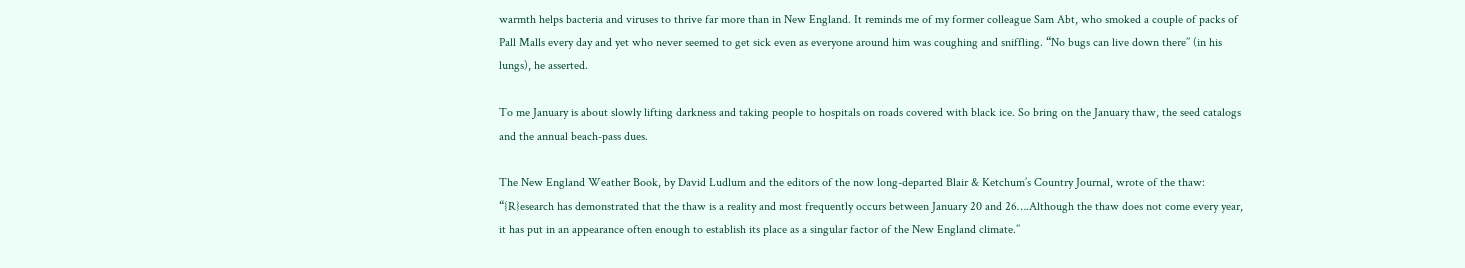warmth helps bacteria and viruses to thrive far more than in New England. It reminds me of my former colleague Sam Abt, who smoked a couple of packs of Pall Malls every day and yet who never seemed to get sick even as everyone around him was coughing and sniffling. “No bugs can live down there’’ (in his lungs), he asserted.

To me January is about slowly lifting darkness and taking people to hospitals on roads covered with black ice. So bring on the January thaw, the seed catalogs and the annual beach-pass dues.

The New England Weather Book, by David Ludlum and the editors of the now long-departed Blair & Ketchum’s Country Journal, wrote of the thaw: “{R}esearch has demonstrated that the thaw is a reality and most frequently occurs between January 20 and 26….Although the thaw does not come every year, it has put in an appearance often enough to establish its place as a singular factor of the New England climate.’’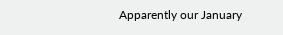Apparently our January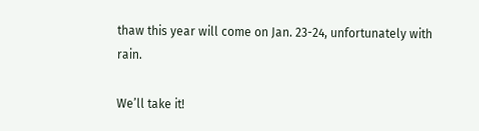thaw this year will come on Jan. 23-24, unfortunately with rain.

We’ll take it!